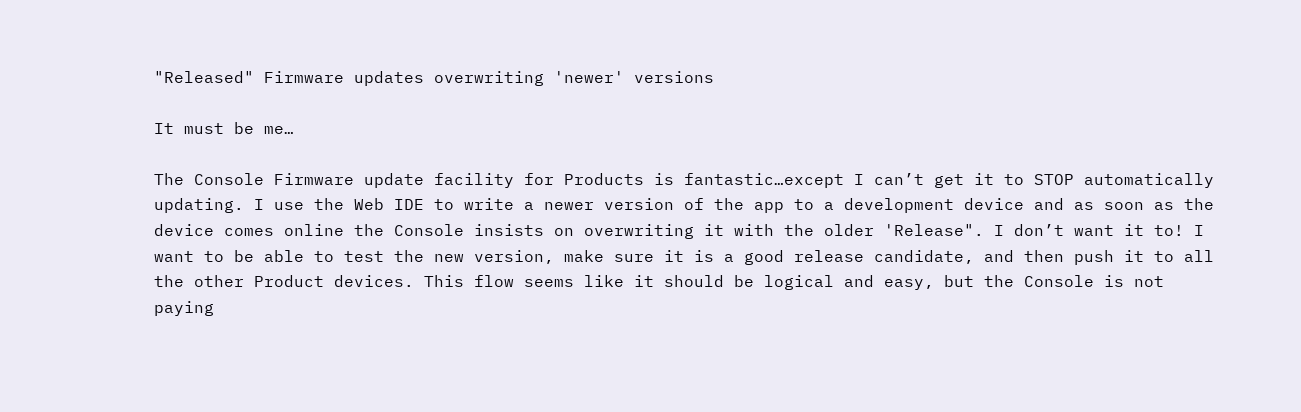"Released" Firmware updates overwriting 'newer' versions

It must be me…

The Console Firmware update facility for Products is fantastic…except I can’t get it to STOP automatically updating. I use the Web IDE to write a newer version of the app to a development device and as soon as the device comes online the Console insists on overwriting it with the older 'Release". I don’t want it to! I want to be able to test the new version, make sure it is a good release candidate, and then push it to all the other Product devices. This flow seems like it should be logical and easy, but the Console is not paying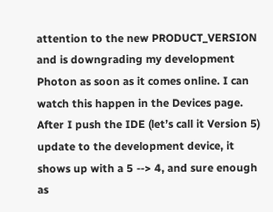attention to the new PRODUCT_VERSION and is downgrading my development Photon as soon as it comes online. I can watch this happen in the Devices page. After I push the IDE (let’s call it Version 5) update to the development device, it shows up with a 5 --> 4, and sure enough as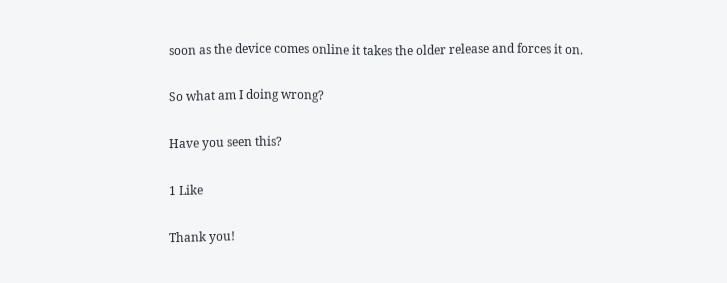soon as the device comes online it takes the older release and forces it on.

So what am I doing wrong?

Have you seen this?

1 Like

Thank you!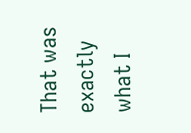That was exactly what I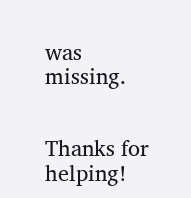was missing.


Thanks for helping!